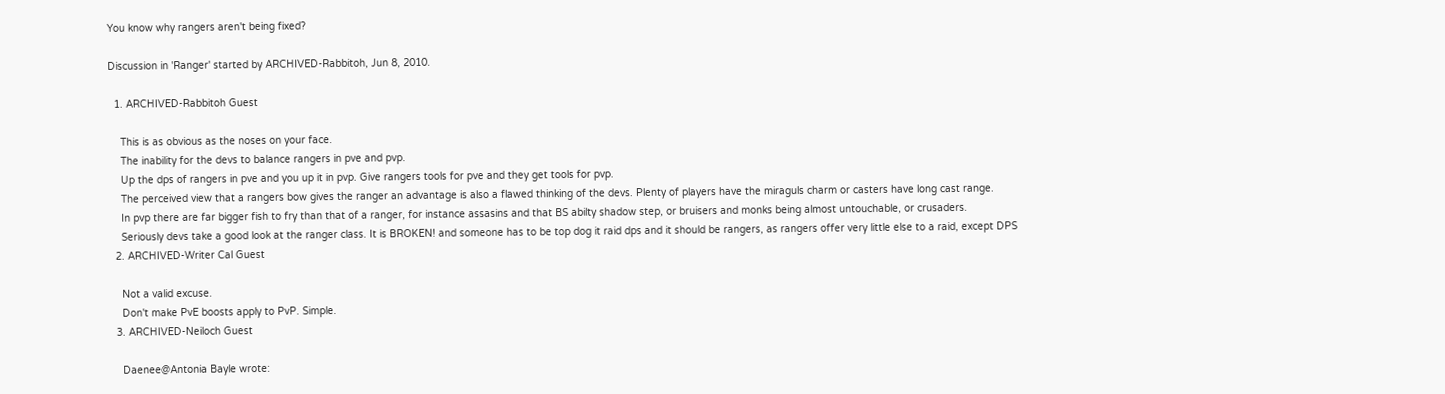You know why rangers aren't being fixed?

Discussion in 'Ranger' started by ARCHIVED-Rabbitoh, Jun 8, 2010.

  1. ARCHIVED-Rabbitoh Guest

    This is as obvious as the noses on your face.
    The inability for the devs to balance rangers in pve and pvp.
    Up the dps of rangers in pve and you up it in pvp. Give rangers tools for pve and they get tools for pvp.
    The perceived view that a rangers bow gives the ranger an advantage is also a flawed thinking of the devs. Plenty of players have the miraguls charm or casters have long cast range.
    In pvp there are far bigger fish to fry than that of a ranger, for instance assasins and that BS abilty shadow step, or bruisers and monks being almost untouchable, or crusaders.
    Seriously devs take a good look at the ranger class. It is BROKEN! and someone has to be top dog it raid dps and it should be rangers, as rangers offer very little else to a raid, except DPS
  2. ARCHIVED-Writer Cal Guest

    Not a valid excuse.
    Don't make PvE boosts apply to PvP. Simple.
  3. ARCHIVED-Neiloch Guest

    Daenee@Antonia Bayle wrote: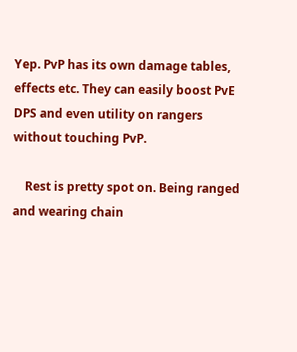Yep. PvP has its own damage tables, effects etc. They can easily boost PvE DPS and even utility on rangers without touching PvP.

    Rest is pretty spot on. Being ranged and wearing chain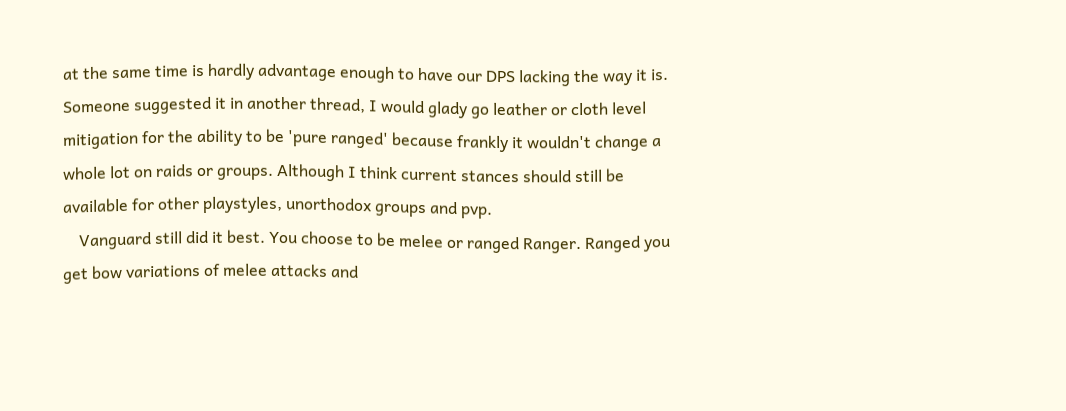at the same time is hardly advantage enough to have our DPS lacking the way it is. Someone suggested it in another thread, I would glady go leather or cloth level mitigation for the ability to be 'pure ranged' because frankly it wouldn't change a whole lot on raids or groups. Although I think current stances should still be available for other playstyles, unorthodox groups and pvp.
    Vanguard still did it best. You choose to be melee or ranged Ranger. Ranged you get bow variations of melee attacks and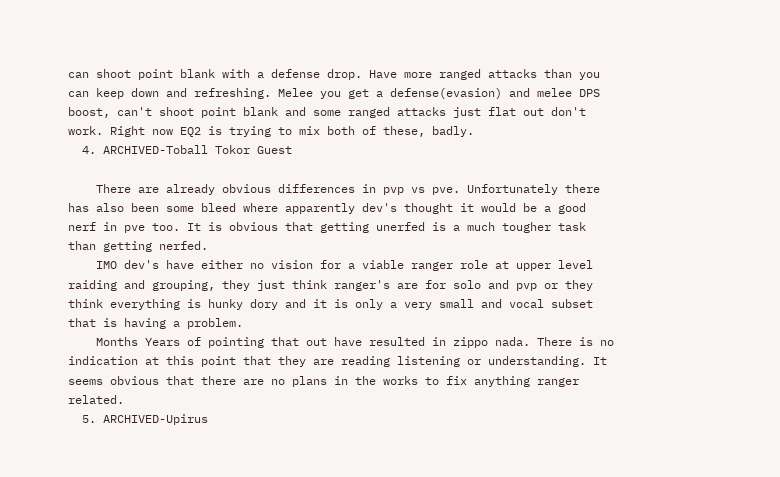can shoot point blank with a defense drop. Have more ranged attacks than you can keep down and refreshing. Melee you get a defense(evasion) and melee DPS boost, can't shoot point blank and some ranged attacks just flat out don't work. Right now EQ2 is trying to mix both of these, badly.
  4. ARCHIVED-Toball Tokor Guest

    There are already obvious differences in pvp vs pve. Unfortunately there has also been some bleed where apparently dev's thought it would be a good nerf in pve too. It is obvious that getting unerfed is a much tougher task than getting nerfed.
    IMO dev's have either no vision for a viable ranger role at upper level raiding and grouping, they just think ranger's are for solo and pvp or they think everything is hunky dory and it is only a very small and vocal subset that is having a problem.
    Months Years of pointing that out have resulted in zippo nada. There is no indication at this point that they are reading listening or understanding. It seems obvious that there are no plans in the works to fix anything ranger related.
  5. ARCHIVED-Upirus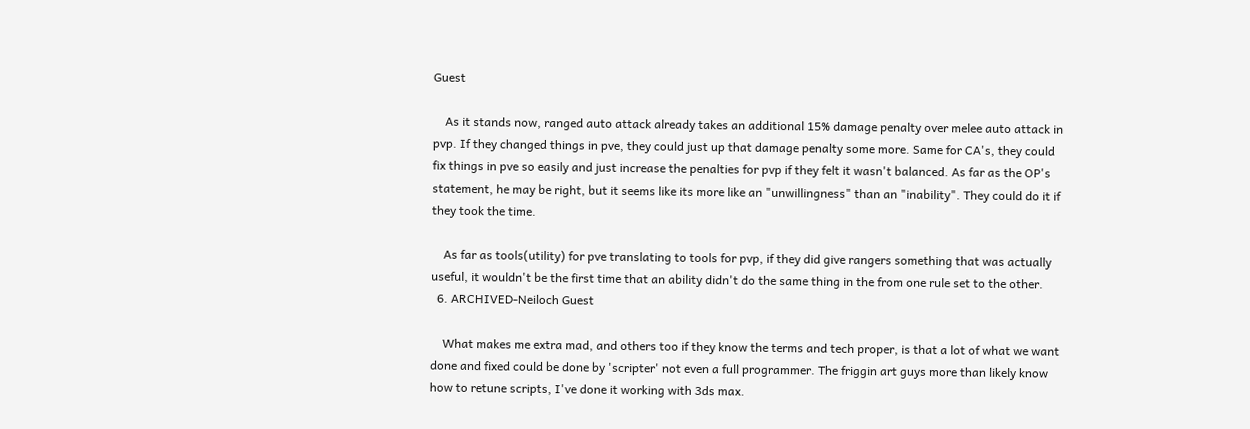Guest

    As it stands now, ranged auto attack already takes an additional 15% damage penalty over melee auto attack in pvp. If they changed things in pve, they could just up that damage penalty some more. Same for CA's, they could fix things in pve so easily and just increase the penalties for pvp if they felt it wasn't balanced. As far as the OP's statement, he may be right, but it seems like its more like an "unwillingness" than an "inability". They could do it if they took the time.

    As far as tools(utility) for pve translating to tools for pvp, if they did give rangers something that was actually useful, it wouldn't be the first time that an ability didn't do the same thing in the from one rule set to the other.
  6. ARCHIVED-Neiloch Guest

    What makes me extra mad, and others too if they know the terms and tech proper, is that a lot of what we want done and fixed could be done by 'scripter' not even a full programmer. The friggin art guys more than likely know how to retune scripts, I've done it working with 3ds max.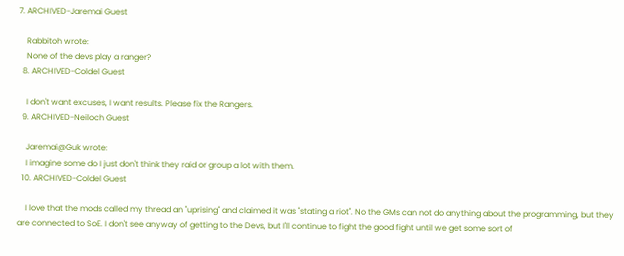7. ARCHIVED-Jaremai Guest

    Rabbitoh wrote:
    None of the devs play a ranger?
  8. ARCHIVED-Coldel Guest

    I don't want excuses, I want results. Please fix the Rangers.
  9. ARCHIVED-Neiloch Guest

    Jaremai@Guk wrote:
    I imagine some do I just don't think they raid or group a lot with them.
  10. ARCHIVED-Coldel Guest

    I love that the mods called my thread an "uprising" and claimed it was "stating a riot". No the GMs can not do anything about the programming, but they are connected to SoE. I don't see anyway of getting to the Devs, but I'll continue to fight the good fight until we get some sort of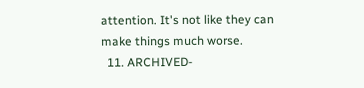attention. It's not like they can make things much worse.
  11. ARCHIVED-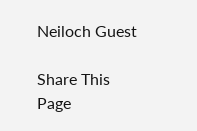Neiloch Guest

Share This Page